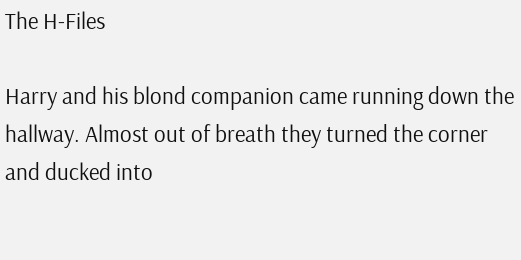The H-Files

Harry and his blond companion came running down the hallway. Almost out of breath they turned the corner and ducked into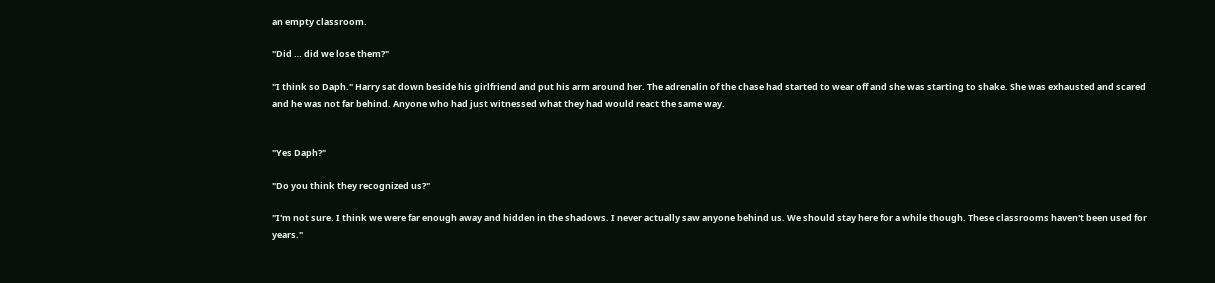an empty classroom.

"Did … did we lose them?"

"I think so Daph." Harry sat down beside his girlfriend and put his arm around her. The adrenalin of the chase had started to wear off and she was starting to shake. She was exhausted and scared and he was not far behind. Anyone who had just witnessed what they had would react the same way.


"Yes Daph?"

"Do you think they recognized us?"

"I'm not sure. I think we were far enough away and hidden in the shadows. I never actually saw anyone behind us. We should stay here for a while though. These classrooms haven't been used for years."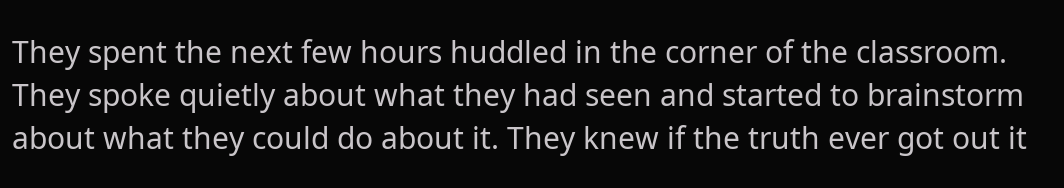They spent the next few hours huddled in the corner of the classroom. They spoke quietly about what they had seen and started to brainstorm about what they could do about it. They knew if the truth ever got out it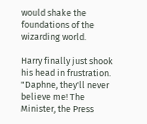would shake the foundations of the wizarding world.

Harry finally just shook his head in frustration. "Daphne, they'll never believe me! The Minister, the Press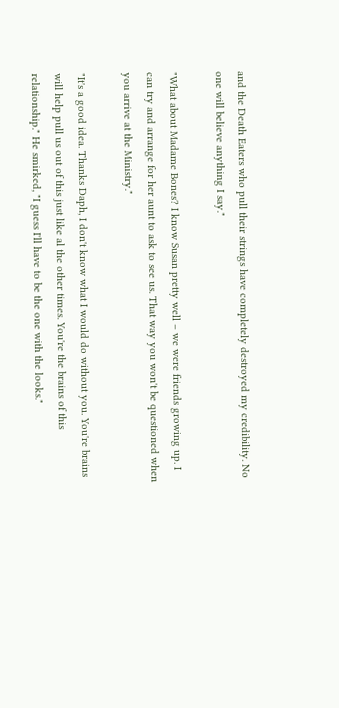and the Death Eaters who pull their strings have completely destroyed my credibility. No one will believe anything I say."

"What about Madame Bones? I know Susan pretty well – we were friends growing up. I can try and arrange for her aunt to ask to see us. That way you won't be questioned when you arrive at the Ministry."

"It's a good idea. Thanks Daph, I don't know what I would do without you. You're brains will help pull us out of this just like al the other times. You're the brains of this relationship." He smirked, "I guess I'll have to be the one with the looks."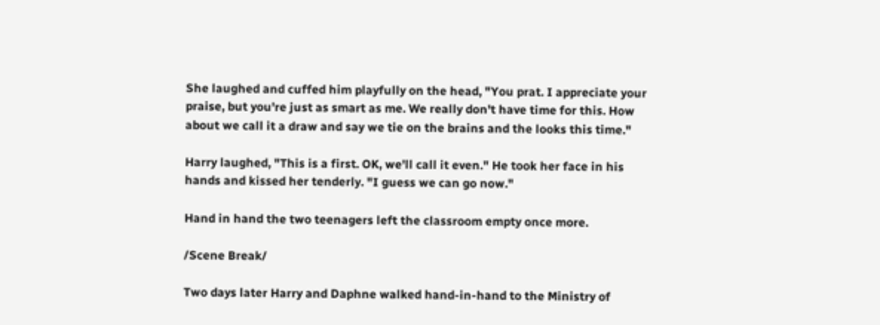She laughed and cuffed him playfully on the head, "You prat. I appreciate your praise, but you're just as smart as me. We really don't have time for this. How about we call it a draw and say we tie on the brains and the looks this time."

Harry laughed, "This is a first. OK, we'll call it even." He took her face in his hands and kissed her tenderly. "I guess we can go now."

Hand in hand the two teenagers left the classroom empty once more.

/Scene Break/

Two days later Harry and Daphne walked hand-in-hand to the Ministry of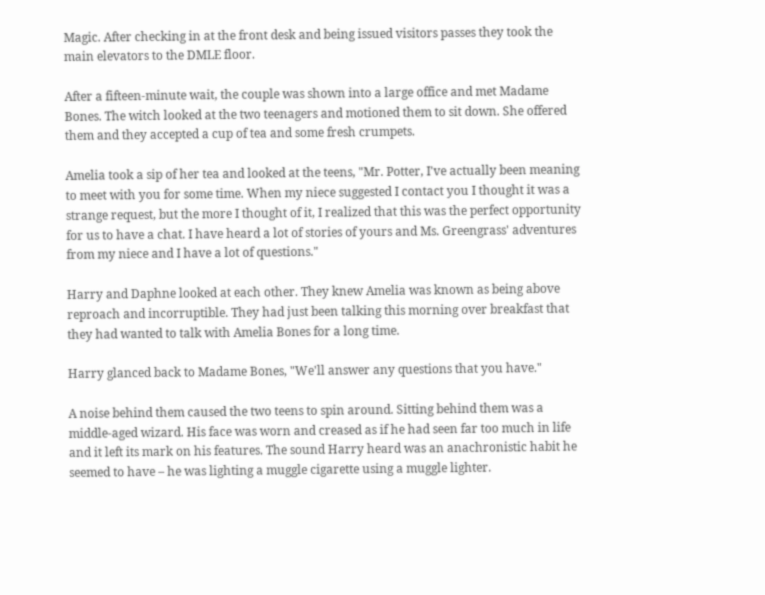Magic. After checking in at the front desk and being issued visitors passes they took the main elevators to the DMLE floor.

After a fifteen-minute wait, the couple was shown into a large office and met Madame Bones. The witch looked at the two teenagers and motioned them to sit down. She offered them and they accepted a cup of tea and some fresh crumpets.

Amelia took a sip of her tea and looked at the teens, "Mr. Potter, I've actually been meaning to meet with you for some time. When my niece suggested I contact you I thought it was a strange request, but the more I thought of it, I realized that this was the perfect opportunity for us to have a chat. I have heard a lot of stories of yours and Ms. Greengrass' adventures from my niece and I have a lot of questions."

Harry and Daphne looked at each other. They knew Amelia was known as being above reproach and incorruptible. They had just been talking this morning over breakfast that they had wanted to talk with Amelia Bones for a long time.

Harry glanced back to Madame Bones, "We'll answer any questions that you have."

A noise behind them caused the two teens to spin around. Sitting behind them was a middle-aged wizard. His face was worn and creased as if he had seen far too much in life and it left its mark on his features. The sound Harry heard was an anachronistic habit he seemed to have – he was lighting a muggle cigarette using a muggle lighter.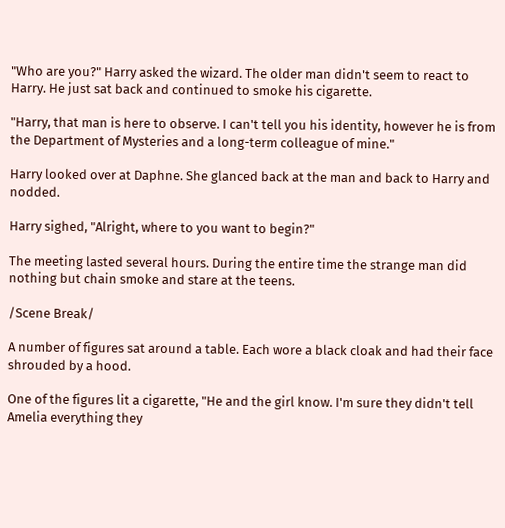"Who are you?" Harry asked the wizard. The older man didn't seem to react to Harry. He just sat back and continued to smoke his cigarette.

"Harry, that man is here to observe. I can't tell you his identity, however he is from the Department of Mysteries and a long-term colleague of mine."

Harry looked over at Daphne. She glanced back at the man and back to Harry and nodded.

Harry sighed, "Alright, where to you want to begin?"

The meeting lasted several hours. During the entire time the strange man did nothing but chain smoke and stare at the teens.

/Scene Break/

A number of figures sat around a table. Each wore a black cloak and had their face shrouded by a hood.

One of the figures lit a cigarette, "He and the girl know. I'm sure they didn't tell Amelia everything they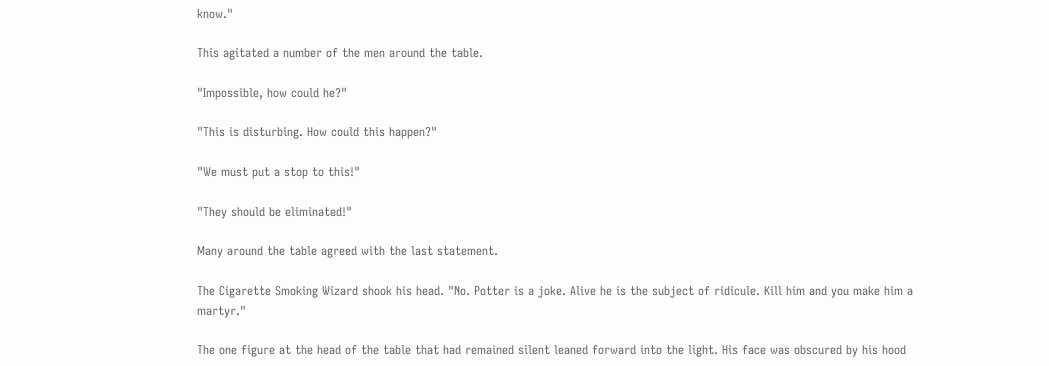know."

This agitated a number of the men around the table.

"Impossible, how could he?"

"This is disturbing. How could this happen?"

"We must put a stop to this!"

"They should be eliminated!"

Many around the table agreed with the last statement.

The Cigarette Smoking Wizard shook his head. "No. Potter is a joke. Alive he is the subject of ridicule. Kill him and you make him a martyr."

The one figure at the head of the table that had remained silent leaned forward into the light. His face was obscured by his hood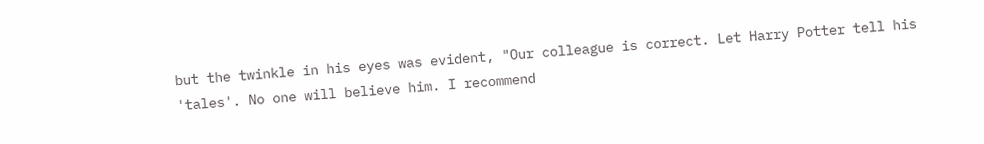but the twinkle in his eyes was evident, "Our colleague is correct. Let Harry Potter tell his 'tales'. No one will believe him. I recommend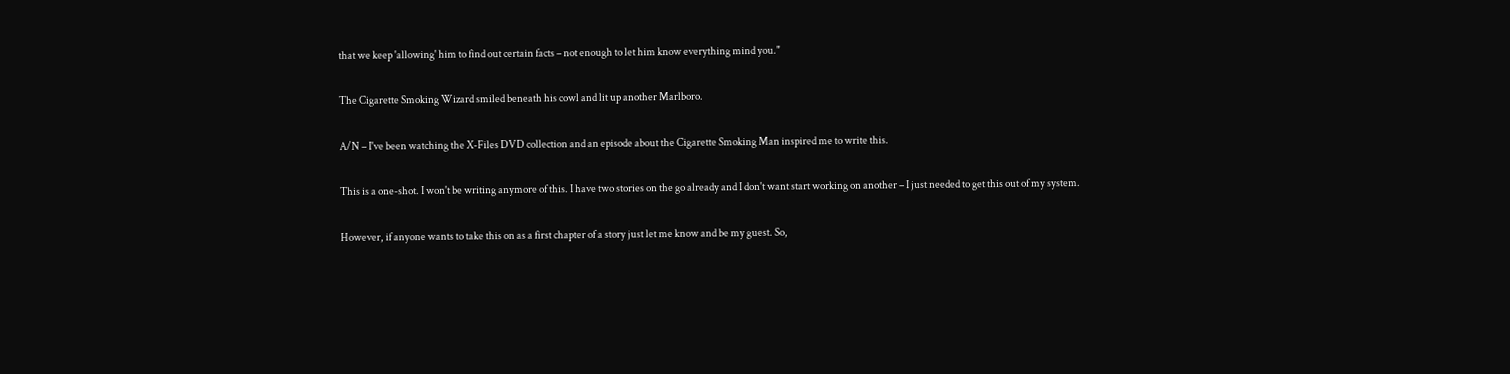that we keep 'allowing' him to find out certain facts – not enough to let him know everything mind you."

The Cigarette Smoking Wizard smiled beneath his cowl and lit up another Marlboro.

A/N – I've been watching the X-Files DVD collection and an episode about the Cigarette Smoking Man inspired me to write this.

This is a one-shot. I won't be writing anymore of this. I have two stories on the go already and I don't want start working on another – I just needed to get this out of my system.

However, if anyone wants to take this on as a first chapter of a story just let me know and be my guest. So,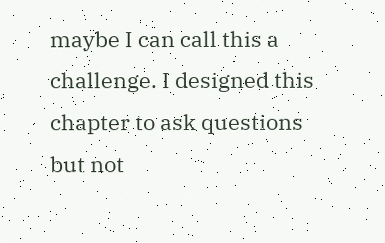maybe I can call this a challenge. I designed this chapter to ask questions but not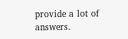provide a lot of answers.